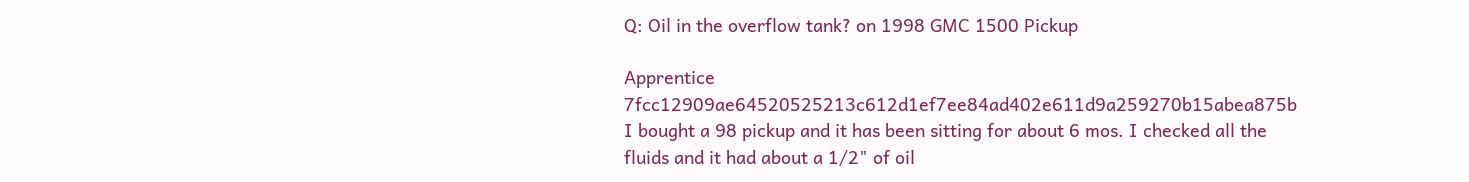Q: Oil in the overflow tank? on 1998 GMC 1500 Pickup

Apprentice 7fcc12909ae64520525213c612d1ef7ee84ad402e611d9a259270b15abea875b
I bought a 98 pickup and it has been sitting for about 6 mos. I checked all the fluids and it had about a 1/2" of oil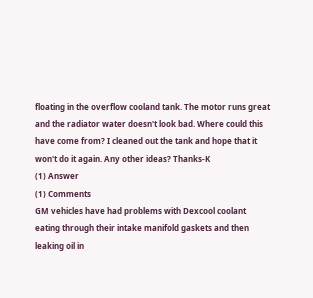floating in the overflow cooland tank. The motor runs great and the radiator water doesn't look bad. Where could this have come from? I cleaned out the tank and hope that it won't do it again. Any other ideas? Thanks-K
(1) Answer
(1) Comments
GM vehicles have had problems with Dexcool coolant eating through their intake manifold gaskets and then leaking oil in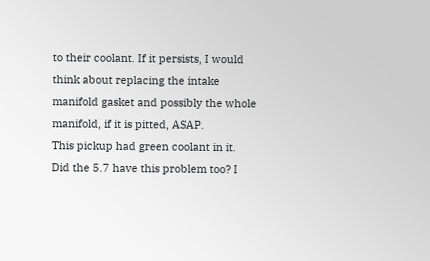to their coolant. If it persists, I would think about replacing the intake manifold gasket and possibly the whole manifold, if it is pitted, ASAP.
This pickup had green coolant in it. Did the 5.7 have this problem too? I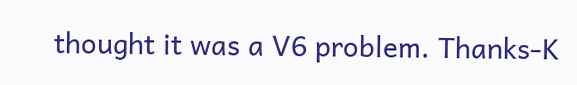thought it was a V6 problem. Thanks-K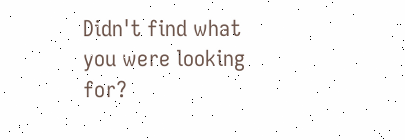Didn't find what you were looking for?